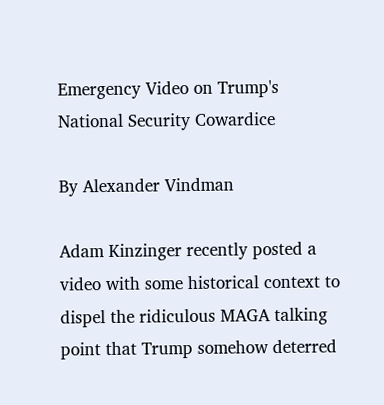Emergency Video on Trump's National Security Cowardice

By Alexander Vindman

Adam Kinzinger recently posted a video with some historical context to dispel the ridiculous MAGA talking point that Trump somehow deterred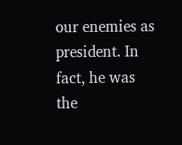our enemies as president. In fact, he was the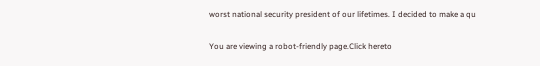worst national security president of our lifetimes. I decided to make a qu

You are viewing a robot-friendly page.Click hereto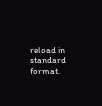reload in standard format.